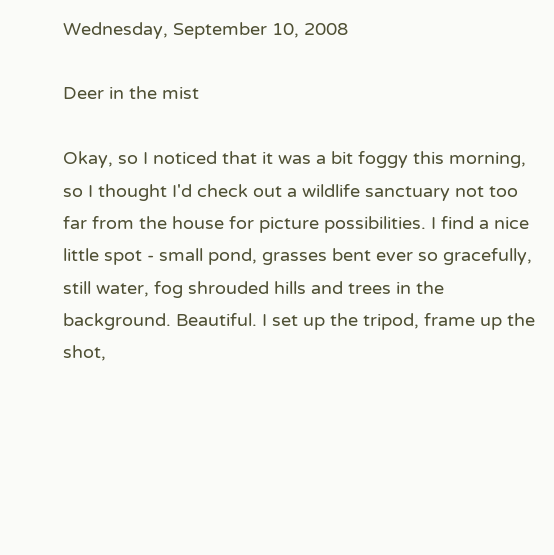Wednesday, September 10, 2008

Deer in the mist

Okay, so I noticed that it was a bit foggy this morning, so I thought I'd check out a wildlife sanctuary not too far from the house for picture possibilities. I find a nice little spot - small pond, grasses bent ever so gracefully, still water, fog shrouded hills and trees in the background. Beautiful. I set up the tripod, frame up the shot,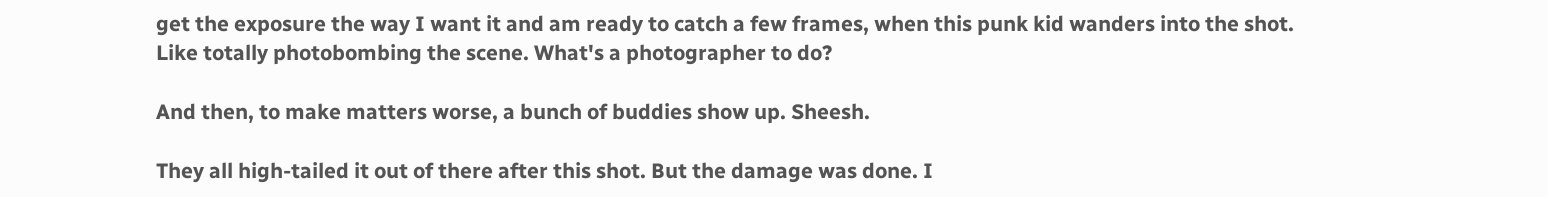get the exposure the way I want it and am ready to catch a few frames, when this punk kid wanders into the shot. Like totally photobombing the scene. What's a photographer to do?

And then, to make matters worse, a bunch of buddies show up. Sheesh.

They all high-tailed it out of there after this shot. But the damage was done. I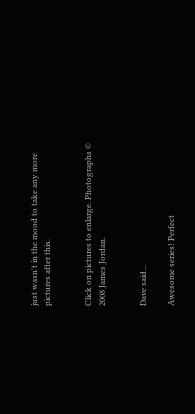just wasn't in the mood to take any more pictures after this.


Click on pictures to enlarge. Photographs © 2008 James Jordan.


Dave said...

Awesome series! Perfect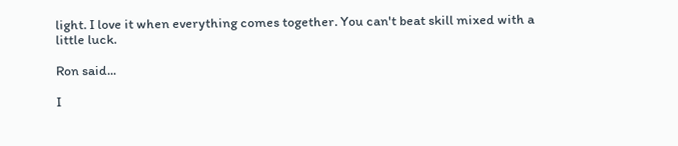light. I love it when everything comes together. You can't beat skill mixed with a little luck.

Ron said...

I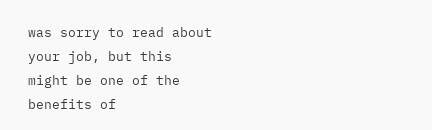was sorry to read about your job, but this might be one of the benefits of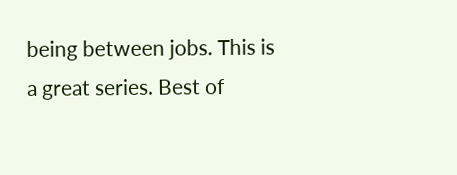being between jobs. This is a great series. Best of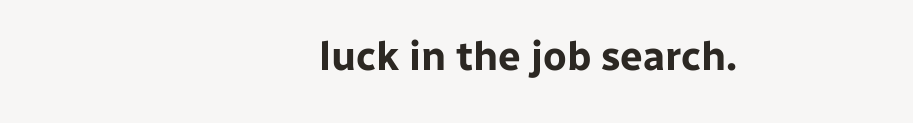luck in the job search.